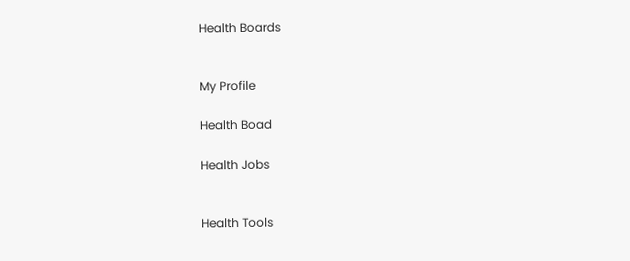Health Boards


My Profile

Health Boad

Health Jobs


Health Tools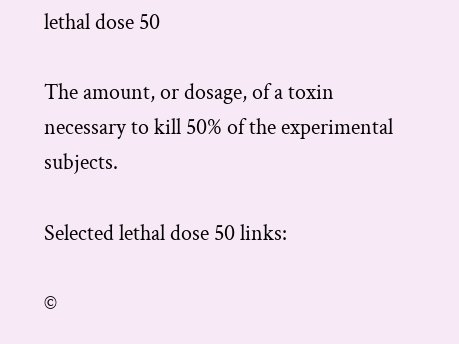lethal dose 50

The amount, or dosage, of a toxin necessary to kill 50% of the experimental subjects.

Selected lethal dose 50 links:

©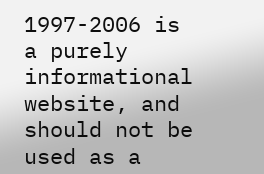1997-2006 is a purely informational website, and should not be used as a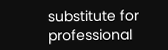substitute for professional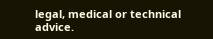legal, medical or technical advice.